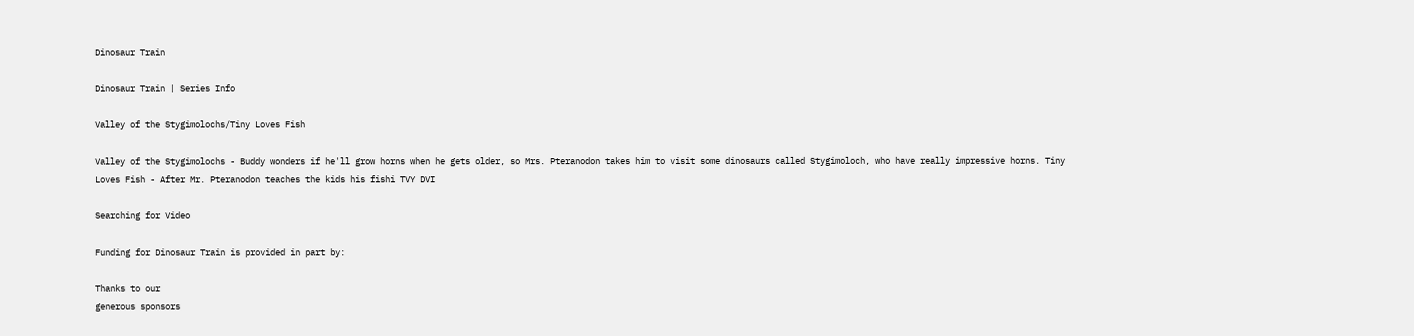Dinosaur Train

Dinosaur Train | Series Info

Valley of the Stygimolochs/Tiny Loves Fish

Valley of the Stygimolochs - Buddy wonders if he'll grow horns when he gets older, so Mrs. Pteranodon takes him to visit some dinosaurs called Stygimoloch, who have really impressive horns. Tiny Loves Fish - After Mr. Pteranodon teaches the kids his fishi TVY DVI

Searching for Video

Funding for Dinosaur Train is provided in part by:

Thanks to our
generous sponsors